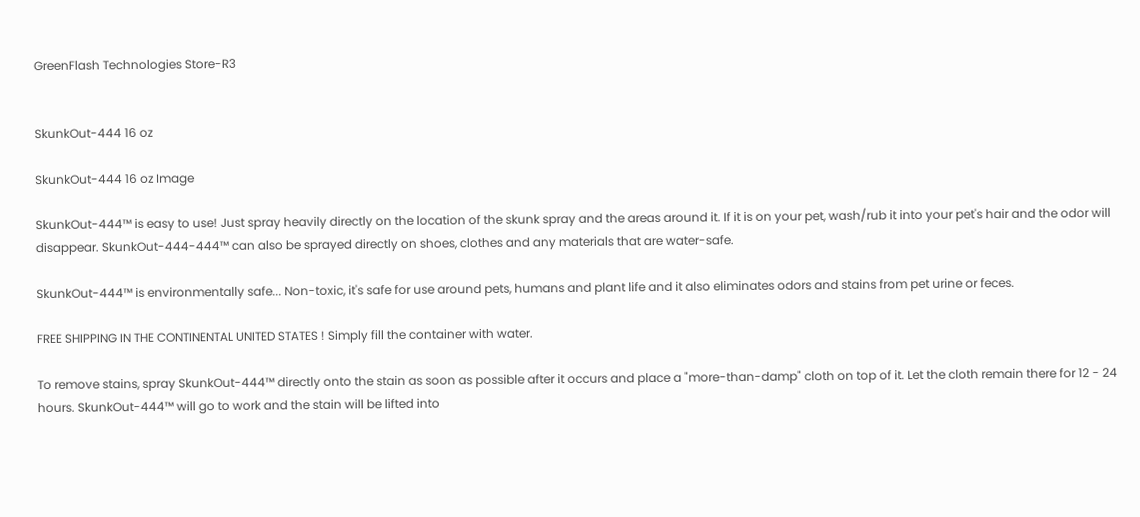GreenFlash Technologies Store-R3


SkunkOut-444 16 oz

SkunkOut-444 16 oz Image

SkunkOut-444™ is easy to use! Just spray heavily directly on the location of the skunk spray and the areas around it. If it is on your pet, wash/rub it into your pet's hair and the odor will disappear. SkunkOut-444-444™ can also be sprayed directly on shoes, clothes and any materials that are water-safe.

SkunkOut-444™ is environmentally safe... Non-toxic, it's safe for use around pets, humans and plant life and it also eliminates odors and stains from pet urine or feces.

FREE SHIPPING IN THE CONTINENTAL UNITED STATES ! Simply fill the container with water.

To remove stains, spray SkunkOut-444™ directly onto the stain as soon as possible after it occurs and place a "more-than-damp" cloth on top of it. Let the cloth remain there for 12 - 24 hours. SkunkOut-444™ will go to work and the stain will be lifted into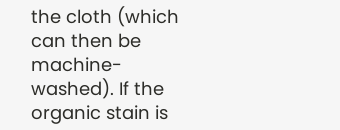the cloth (which can then be machine-washed). If the organic stain is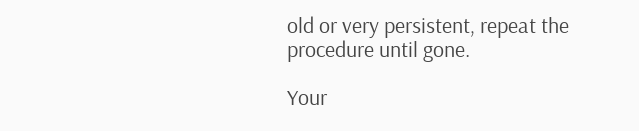old or very persistent, repeat the procedure until gone.

Your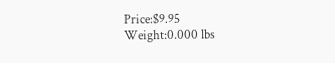Price:$9.95
Weight:0.000 lbs